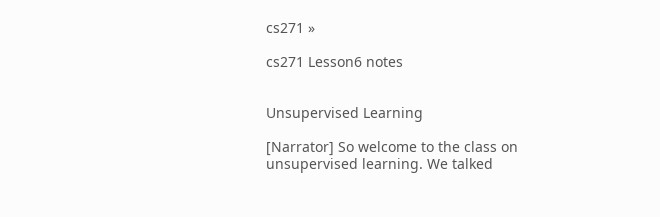cs271 »

cs271 Lesson6 notes


Unsupervised Learning

[Narrator] So welcome to the class on unsupervised learning. We talked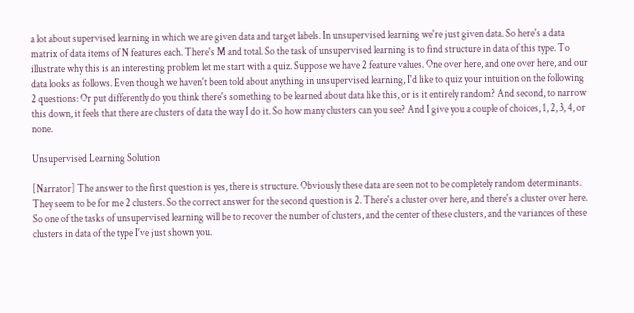a lot about supervised learning in which we are given data and target labels. In unsupervised learning we're just given data. So here's a data matrix of data items of N features each. There's M and total. So the task of unsupervised learning is to find structure in data of this type. To illustrate why this is an interesting problem let me start with a quiz. Suppose we have 2 feature values. One over here, and one over here, and our data looks as follows. Even though we haven't been told about anything in unsupervised learning, I'd like to quiz your intuition on the following 2 questions: Or put differently do you think there's something to be learned about data like this, or is it entirely random? And second, to narrow this down, it feels that there are clusters of data the way I do it. So how many clusters can you see? And I give you a couple of choices, 1, 2, 3, 4, or none.

Unsupervised Learning Solution

[Narrator] The answer to the first question is yes, there is structure. Obviously these data are seen not to be completely random determinants. They seem to be for me 2 clusters. So the correct answer for the second question is 2. There's a cluster over here, and there's a cluster over here. So one of the tasks of unsupervised learning will be to recover the number of clusters, and the center of these clusters, and the variances of these clusters in data of the type I've just shown you.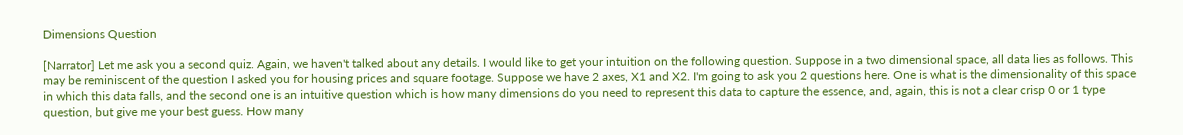Dimensions Question

[Narrator] Let me ask you a second quiz. Again, we haven't talked about any details. I would like to get your intuition on the following question. Suppose in a two dimensional space, all data lies as follows. This may be reminiscent of the question I asked you for housing prices and square footage. Suppose we have 2 axes, X1 and X2. I'm going to ask you 2 questions here. One is what is the dimensionality of this space in which this data falls, and the second one is an intuitive question which is how many dimensions do you need to represent this data to capture the essence, and, again, this is not a clear crisp 0 or 1 type question, but give me your best guess. How many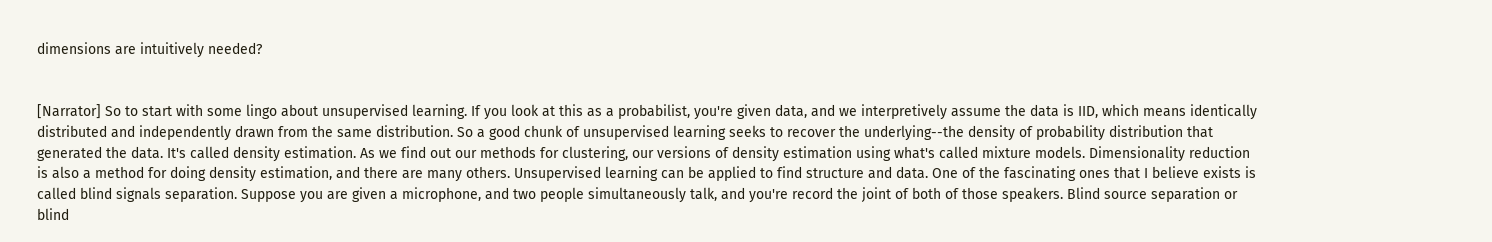dimensions are intuitively needed?


[Narrator] So to start with some lingo about unsupervised learning. If you look at this as a probabilist, you're given data, and we interpretively assume the data is IID, which means identically distributed and independently drawn from the same distribution. So a good chunk of unsupervised learning seeks to recover the underlying--the density of probability distribution that generated the data. It's called density estimation. As we find out our methods for clustering, our versions of density estimation using what's called mixture models. Dimensionality reduction is also a method for doing density estimation, and there are many others. Unsupervised learning can be applied to find structure and data. One of the fascinating ones that I believe exists is called blind signals separation. Suppose you are given a microphone, and two people simultaneously talk, and you're record the joint of both of those speakers. Blind source separation or blind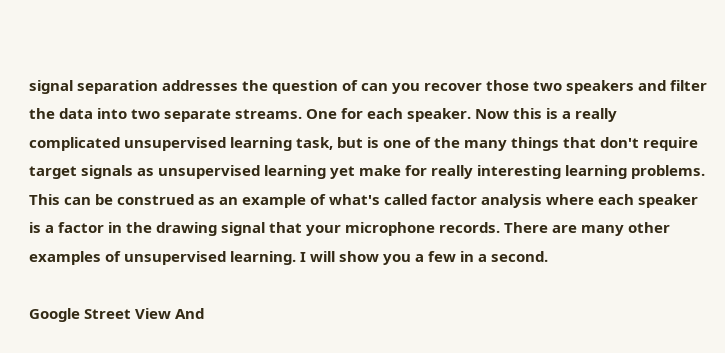signal separation addresses the question of can you recover those two speakers and filter the data into two separate streams. One for each speaker. Now this is a really complicated unsupervised learning task, but is one of the many things that don't require target signals as unsupervised learning yet make for really interesting learning problems. This can be construed as an example of what's called factor analysis where each speaker is a factor in the drawing signal that your microphone records. There are many other examples of unsupervised learning. I will show you a few in a second.

Google Street View And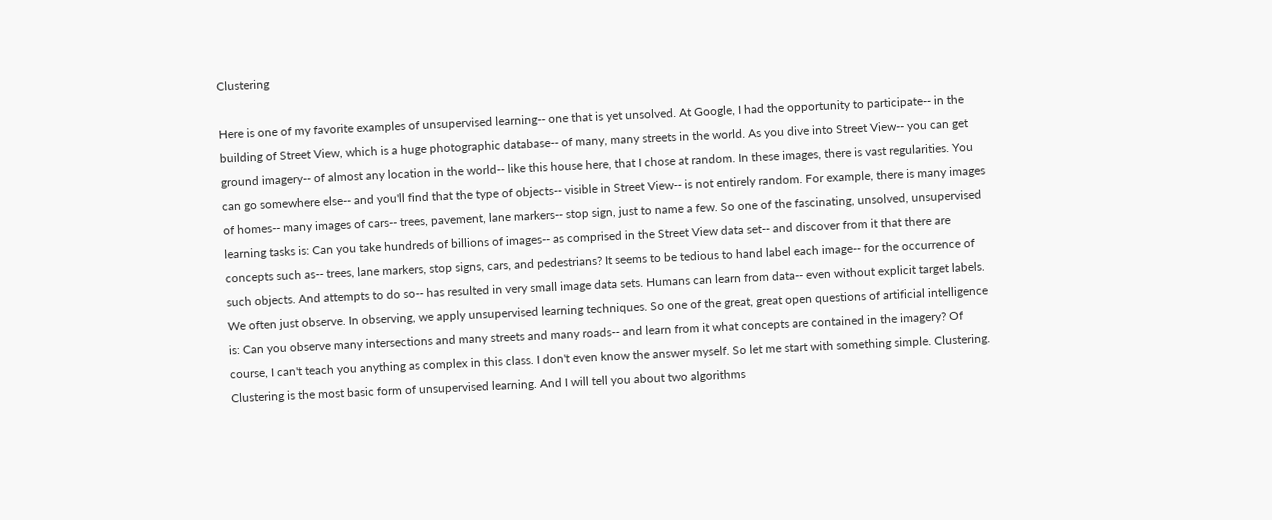Clustering

Here is one of my favorite examples of unsupervised learning-- one that is yet unsolved. At Google, I had the opportunity to participate-- in the building of Street View, which is a huge photographic database-- of many, many streets in the world. As you dive into Street View-- you can get ground imagery-- of almost any location in the world-- like this house here, that I chose at random. In these images, there is vast regularities. You can go somewhere else-- and you'll find that the type of objects-- visible in Street View-- is not entirely random. For example, there is many images of homes-- many images of cars-- trees, pavement, lane markers-- stop sign, just to name a few. So one of the fascinating, unsolved, unsupervised learning tasks is: Can you take hundreds of billions of images-- as comprised in the Street View data set-- and discover from it that there are concepts such as-- trees, lane markers, stop signs, cars, and pedestrians? It seems to be tedious to hand label each image-- for the occurrence of such objects. And attempts to do so-- has resulted in very small image data sets. Humans can learn from data-- even without explicit target labels. We often just observe. In observing, we apply unsupervised learning techniques. So one of the great, great open questions of artificial intelligence is: Can you observe many intersections and many streets and many roads-- and learn from it what concepts are contained in the imagery? Of course, I can't teach you anything as complex in this class. I don't even know the answer myself. So let me start with something simple. Clustering. Clustering is the most basic form of unsupervised learning. And I will tell you about two algorithms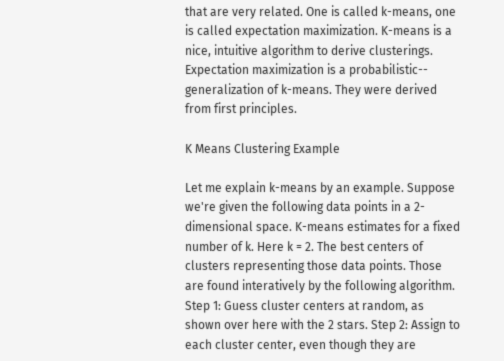that are very related. One is called k-means, one is called expectation maximization. K-means is a nice, intuitive algorithm to derive clusterings. Expectation maximization is a probabilistic-- generalization of k-means. They were derived from first principles.

K Means Clustering Example

Let me explain k-means by an example. Suppose we're given the following data points in a 2-dimensional space. K-means estimates for a fixed number of k. Here k = 2. The best centers of clusters representing those data points. Those are found interatively by the following algorithm. Step 1: Guess cluster centers at random, as shown over here with the 2 stars. Step 2: Assign to each cluster center, even though they are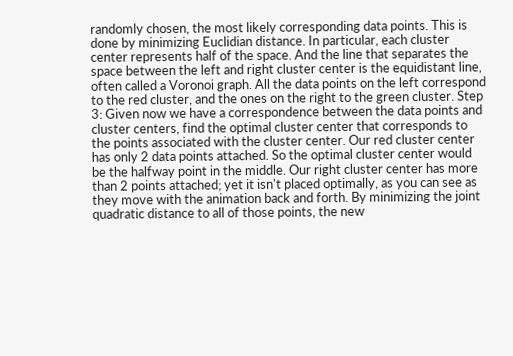randomly chosen, the most likely corresponding data points. This is done by minimizing Euclidian distance. In particular, each cluster center represents half of the space. And the line that separates the space between the left and right cluster center is the equidistant line, often called a Voronoi graph. All the data points on the left correspond to the red cluster, and the ones on the right to the green cluster. Step 3: Given now we have a correspondence between the data points and cluster centers, find the optimal cluster center that corresponds to the points associated with the cluster center. Our red cluster center has only 2 data points attached. So the optimal cluster center would be the halfway point in the middle. Our right cluster center has more than 2 points attached; yet it isn't placed optimally, as you can see as they move with the animation back and forth. By minimizing the joint quadratic distance to all of those points, the new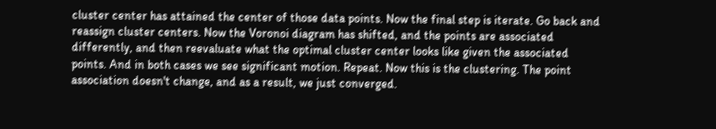cluster center has attained the center of those data points. Now the final step is iterate. Go back and reassign cluster centers. Now the Voronoi diagram has shifted, and the points are associated differently, and then reevaluate what the optimal cluster center looks like given the associated points. And in both cases we see significant motion. Repeat. Now this is the clustering. The point association doesn't change, and as a result, we just converged.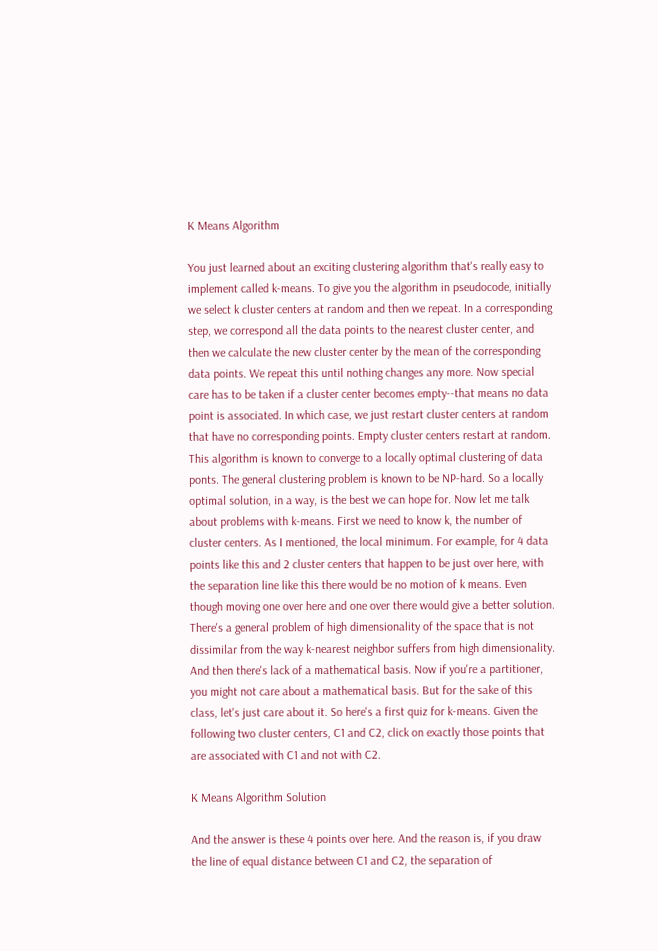K Means Algorithm

You just learned about an exciting clustering algorithm that's really easy to implement called k-means. To give you the algorithm in pseudocode, initially we select k cluster centers at random and then we repeat. In a corresponding step, we correspond all the data points to the nearest cluster center, and then we calculate the new cluster center by the mean of the corresponding data points. We repeat this until nothing changes any more. Now special care has to be taken if a cluster center becomes empty--that means no data point is associated. In which case, we just restart cluster centers at random that have no corresponding points. Empty cluster centers restart at random. This algorithm is known to converge to a locally optimal clustering of data ponts. The general clustering problem is known to be NP-hard. So a locally optimal solution, in a way, is the best we can hope for. Now let me talk about problems with k-means. First we need to know k, the number of cluster centers. As I mentioned, the local minimum. For example, for 4 data points like this and 2 cluster centers that happen to be just over here, with the separation line like this there would be no motion of k means. Even though moving one over here and one over there would give a better solution. There's a general problem of high dimensionality of the space that is not dissimilar from the way k-nearest neighbor suffers from high dimensionality. And then there's lack of a mathematical basis. Now if you're a partitioner, you might not care about a mathematical basis. But for the sake of this class, let's just care about it. So here's a first quiz for k-means. Given the following two cluster centers, C1 and C2, click on exactly those points that are associated with C1 and not with C2.

K Means Algorithm Solution

And the answer is these 4 points over here. And the reason is, if you draw the line of equal distance between C1 and C2, the separation of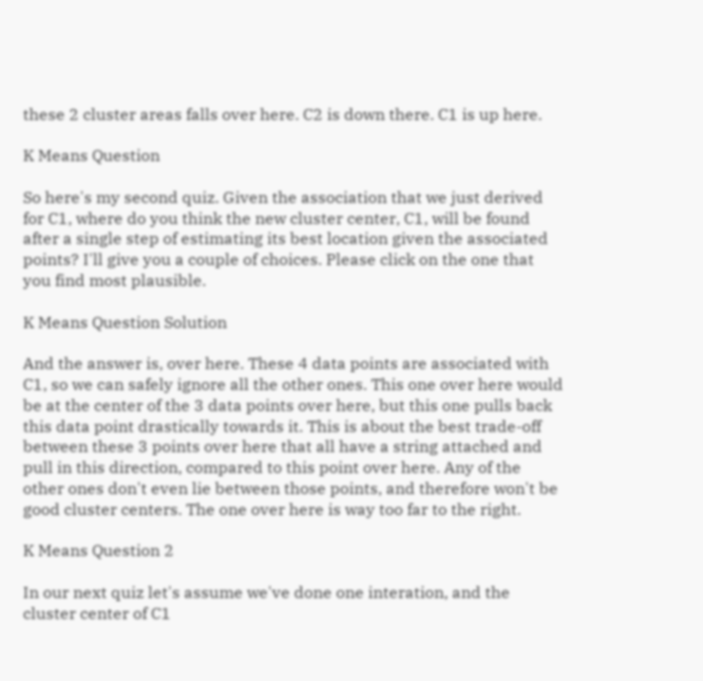these 2 cluster areas falls over here. C2 is down there. C1 is up here.

K Means Question

So here's my second quiz. Given the association that we just derived for C1, where do you think the new cluster center, C1, will be found after a single step of estimating its best location given the associated points? I'll give you a couple of choices. Please click on the one that you find most plausible.

K Means Question Solution

And the answer is, over here. These 4 data points are associated with C1, so we can safely ignore all the other ones. This one over here would be at the center of the 3 data points over here, but this one pulls back this data point drastically towards it. This is about the best trade-off between these 3 points over here that all have a string attached and pull in this direction, compared to this point over here. Any of the other ones don't even lie between those points, and therefore won't be good cluster centers. The one over here is way too far to the right.

K Means Question 2

In our next quiz let's assume we've done one interation, and the cluster center of C1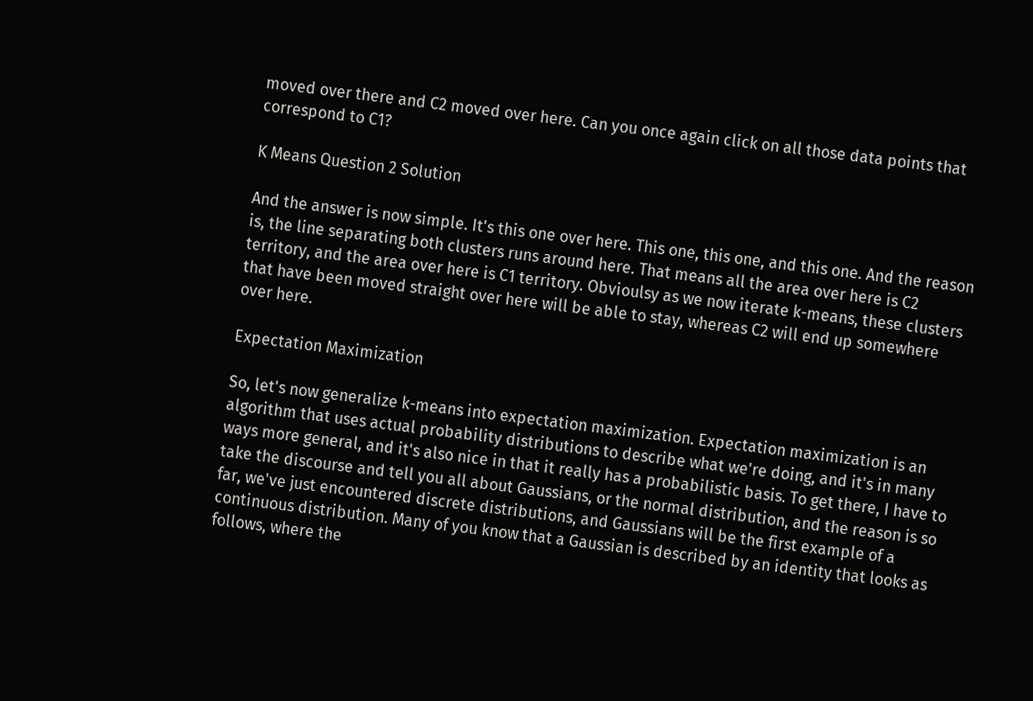moved over there and C2 moved over here. Can you once again click on all those data points that correspond to C1?

K Means Question 2 Solution

And the answer is now simple. It's this one over here. This one, this one, and this one. And the reason is, the line separating both clusters runs around here. That means all the area over here is C2 territory, and the area over here is C1 territory. Obvioulsy as we now iterate k-means, these clusters that have been moved straight over here will be able to stay, whereas C2 will end up somewhere over here.

Expectation Maximization

So, let's now generalize k-means into expectation maximization. Expectation maximization is an algorithm that uses actual probability distributions to describe what we're doing, and it's in many ways more general, and it's also nice in that it really has a probabilistic basis. To get there, I have to take the discourse and tell you all about Gaussians, or the normal distribution, and the reason is so far, we've just encountered discrete distributions, and Gaussians will be the first example of a continuous distribution. Many of you know that a Gaussian is described by an identity that looks as follows, where the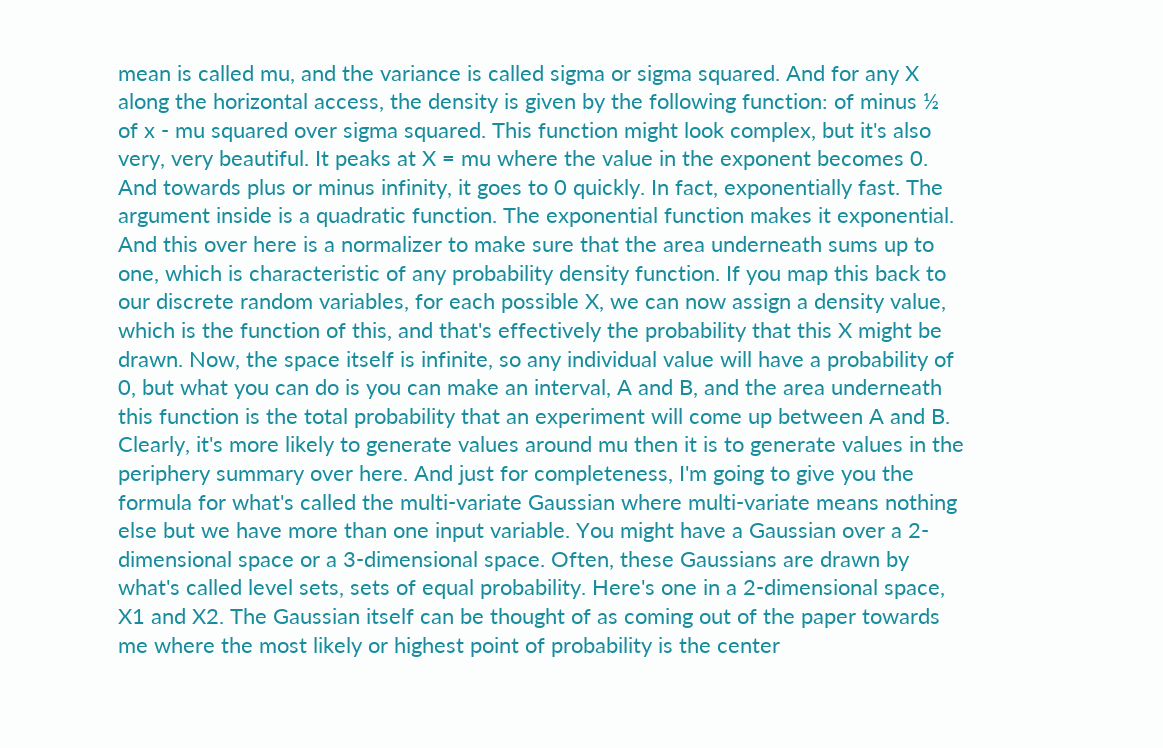mean is called mu, and the variance is called sigma or sigma squared. And for any X along the horizontal access, the density is given by the following function: of minus ½ of x - mu squared over sigma squared. This function might look complex, but it's also very, very beautiful. It peaks at X = mu where the value in the exponent becomes 0. And towards plus or minus infinity, it goes to 0 quickly. In fact, exponentially fast. The argument inside is a quadratic function. The exponential function makes it exponential. And this over here is a normalizer to make sure that the area underneath sums up to one, which is characteristic of any probability density function. If you map this back to our discrete random variables, for each possible X, we can now assign a density value, which is the function of this, and that's effectively the probability that this X might be drawn. Now, the space itself is infinite, so any individual value will have a probability of 0, but what you can do is you can make an interval, A and B, and the area underneath this function is the total probability that an experiment will come up between A and B. Clearly, it's more likely to generate values around mu then it is to generate values in the periphery summary over here. And just for completeness, I'm going to give you the formula for what's called the multi-variate Gaussian where multi-variate means nothing else but we have more than one input variable. You might have a Gaussian over a 2-dimensional space or a 3-dimensional space. Often, these Gaussians are drawn by what's called level sets, sets of equal probability. Here's one in a 2-dimensional space, X1 and X2. The Gaussian itself can be thought of as coming out of the paper towards me where the most likely or highest point of probability is the center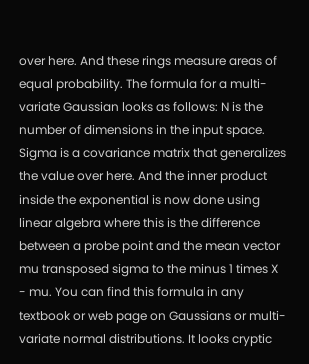over here. And these rings measure areas of equal probability. The formula for a multi-variate Gaussian looks as follows: N is the number of dimensions in the input space. Sigma is a covariance matrix that generalizes the value over here. And the inner product inside the exponential is now done using linear algebra where this is the difference between a probe point and the mean vector mu transposed sigma to the minus 1 times X - mu. You can find this formula in any textbook or web page on Gaussians or multi-variate normal distributions. It looks cryptic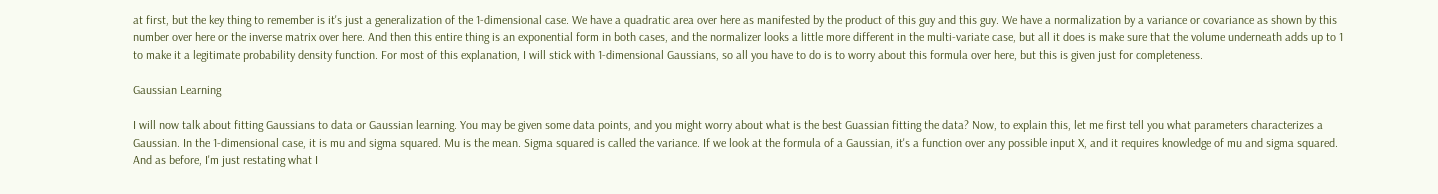at first, but the key thing to remember is it's just a generalization of the 1-dimensional case. We have a quadratic area over here as manifested by the product of this guy and this guy. We have a normalization by a variance or covariance as shown by this number over here or the inverse matrix over here. And then this entire thing is an exponential form in both cases, and the normalizer looks a little more different in the multi-variate case, but all it does is make sure that the volume underneath adds up to 1 to make it a legitimate probability density function. For most of this explanation, I will stick with 1-dimensional Gaussians, so all you have to do is to worry about this formula over here, but this is given just for completeness.

Gaussian Learning

I will now talk about fitting Gaussians to data or Gaussian learning. You may be given some data points, and you might worry about what is the best Guassian fitting the data? Now, to explain this, let me first tell you what parameters characterizes a Gaussian. In the 1-dimensional case, it is mu and sigma squared. Mu is the mean. Sigma squared is called the variance. If we look at the formula of a Gaussian, it's a function over any possible input X, and it requires knowledge of mu and sigma squared. And as before, I'm just restating what I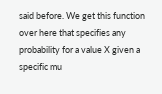said before. We get this function over here that specifies any probability for a value X given a specific mu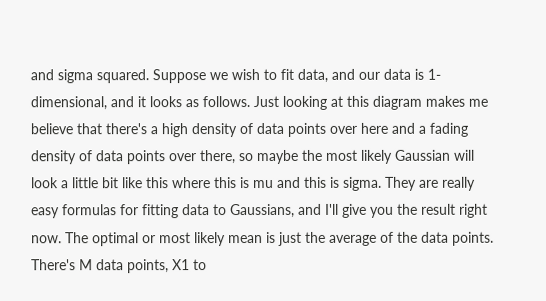and sigma squared. Suppose we wish to fit data, and our data is 1-dimensional, and it looks as follows. Just looking at this diagram makes me believe that there's a high density of data points over here and a fading density of data points over there, so maybe the most likely Gaussian will look a little bit like this where this is mu and this is sigma. They are really easy formulas for fitting data to Gaussians, and I'll give you the result right now. The optimal or most likely mean is just the average of the data points. There's M data points, X1 to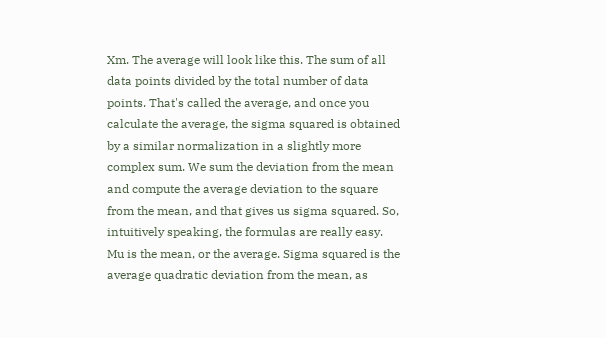Xm. The average will look like this. The sum of all data points divided by the total number of data points. That's called the average, and once you calculate the average, the sigma squared is obtained by a similar normalization in a slightly more complex sum. We sum the deviation from the mean and compute the average deviation to the square from the mean, and that gives us sigma squared. So, intuitively speaking, the formulas are really easy. Mu is the mean, or the average. Sigma squared is the average quadratic deviation from the mean, as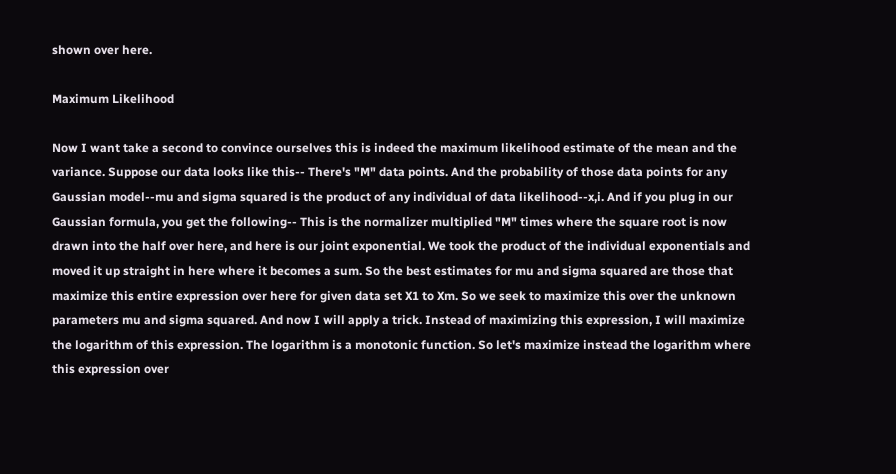shown over here.

Maximum Likelihood

Now I want take a second to convince ourselves this is indeed the maximum likelihood estimate of the mean and the variance. Suppose our data looks like this-- There's "M" data points. And the probability of those data points for any Gaussian model--mu and sigma squared is the product of any individual of data likelihood--x,i. And if you plug in our Gaussian formula, you get the following-- This is the normalizer multiplied "M" times where the square root is now drawn into the half over here, and here is our joint exponential. We took the product of the individual exponentials and moved it up straight in here where it becomes a sum. So the best estimates for mu and sigma squared are those that maximize this entire expression over here for given data set X1 to Xm. So we seek to maximize this over the unknown parameters mu and sigma squared. And now I will apply a trick. Instead of maximizing this expression, I will maximize the logarithm of this expression. The logarithm is a monotonic function. So let's maximize instead the logarithm where this expression over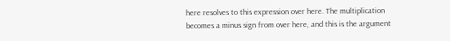here resolves to this expression over here. The multiplication becomes a minus sign from over here, and this is the argument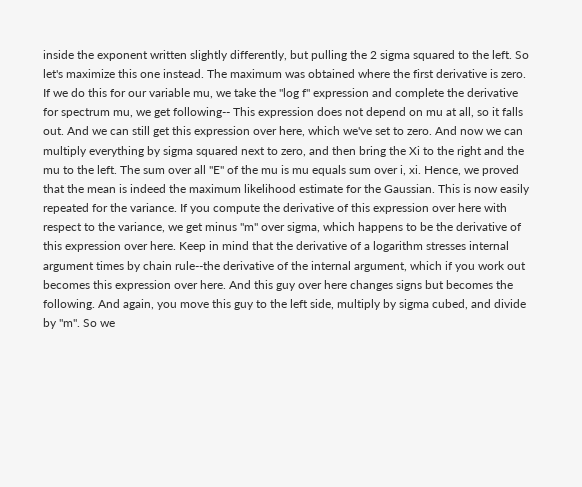inside the exponent written slightly differently, but pulling the 2 sigma squared to the left. So let's maximize this one instead. The maximum was obtained where the first derivative is zero. If we do this for our variable mu, we take the "log f" expression and complete the derivative for spectrum mu, we get following-- This expression does not depend on mu at all, so it falls out. And we can still get this expression over here, which we've set to zero. And now we can multiply everything by sigma squared next to zero, and then bring the Xi to the right and the mu to the left. The sum over all "E" of the mu is mu equals sum over i, xi. Hence, we proved that the mean is indeed the maximum likelihood estimate for the Gaussian. This is now easily repeated for the variance. If you compute the derivative of this expression over here with respect to the variance, we get minus "m" over sigma, which happens to be the derivative of this expression over here. Keep in mind that the derivative of a logarithm stresses internal argument times by chain rule--the derivative of the internal argument, which if you work out becomes this expression over here. And this guy over here changes signs but becomes the following. And again, you move this guy to the left side, multiply by sigma cubed, and divide by "m". So we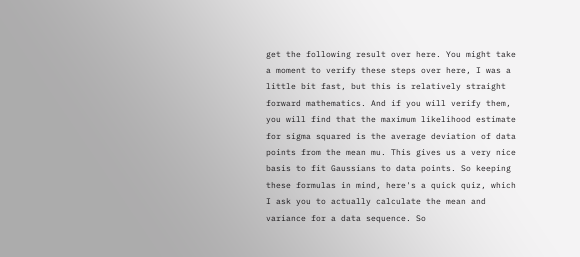get the following result over here. You might take a moment to verify these steps over here, I was a little bit fast, but this is relatively straight forward mathematics. And if you will verify them, you will find that the maximum likelihood estimate for sigma squared is the average deviation of data points from the mean mu. This gives us a very nice basis to fit Gaussians to data points. So keeping these formulas in mind, here's a quick quiz, which I ask you to actually calculate the mean and variance for a data sequence. So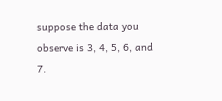suppose the data you observe is 3, 4, 5, 6, and 7.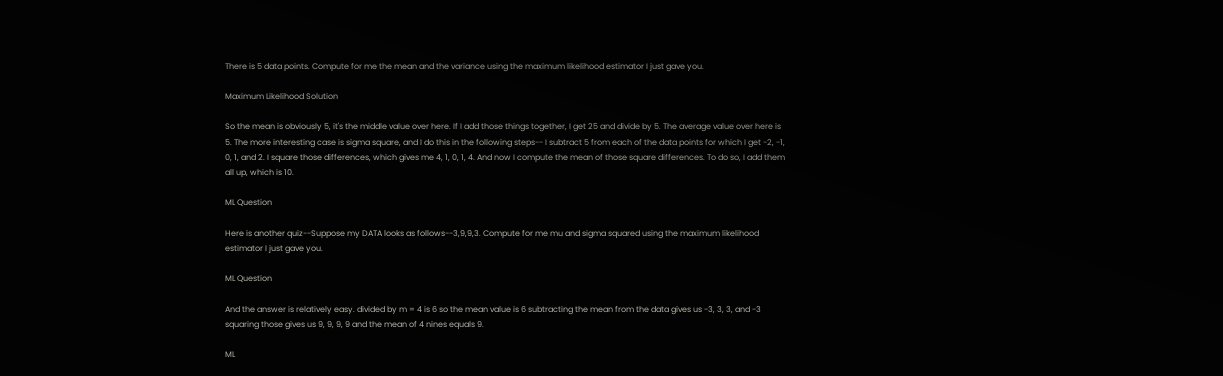There is 5 data points. Compute for me the mean and the variance using the maximum likelihood estimator I just gave you.

Maximum Likelihood Solution

So the mean is obviously 5, it's the middle value over here. If I add those things together, I get 25 and divide by 5. The average value over here is 5. The more interesting case is sigma square, and I do this in the following steps-- I subtract 5 from each of the data points for which I get -2, -1, 0, 1, and 2. I square those differences, which gives me 4, 1, 0, 1, 4. And now I compute the mean of those square differences. To do so, I add them all up, which is 10.

ML Question

Here is another quiz--Suppose my DATA looks as follows--3,9,9,3. Compute for me mu and sigma squared using the maximum likelihood estimator I just gave you.

ML Question

And the answer is relatively easy. divided by m = 4 is 6 so the mean value is 6 subtracting the mean from the data gives us -3, 3, 3, and -3 squaring those gives us 9, 9, 9, 9 and the mean of 4 nines equals 9.

ML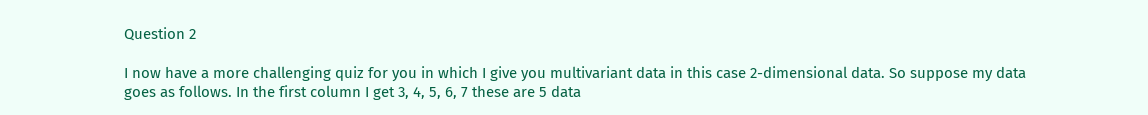Question 2

I now have a more challenging quiz for you in which I give you multivariant data in this case 2-dimensional data. So suppose my data goes as follows. In the first column I get 3, 4, 5, 6, 7 these are 5 data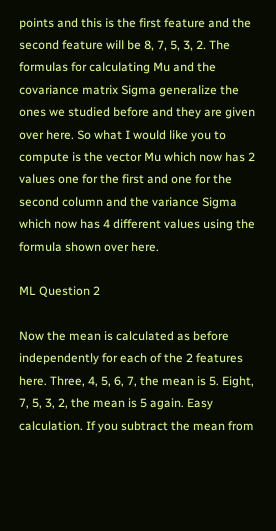points and this is the first feature and the second feature will be 8, 7, 5, 3, 2. The formulas for calculating Mu and the covariance matrix Sigma generalize the ones we studied before and they are given over here. So what I would like you to compute is the vector Mu which now has 2 values one for the first and one for the second column and the variance Sigma which now has 4 different values using the formula shown over here.

ML Question 2

Now the mean is calculated as before independently for each of the 2 features here. Three, 4, 5, 6, 7, the mean is 5. Eight, 7, 5, 3, 2, the mean is 5 again. Easy calculation. If you subtract the mean from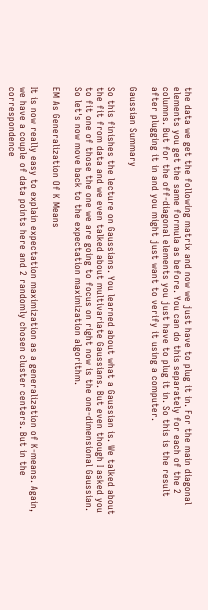the data we get the following matrix and now we just have to plug it in. For the main diagonal elements you get the same formula as before. You can do this separately for each of the 2 columns. But for the off-diagonal elements you just have to plug it in. So this is the result after plugging it in and you might just want to verify it using a computer.

Gaussian Summary

So this finishes the lecture on Gaussians. You learned about what a Gaussian is. We talked about the fit from data and we even talked about multivariate Gaussians. But even though I asked you to fit one of those the one we are going to focus on right now is the one-dimensional Gaussian. So let's now move back to the expectation maximization algorithm.

EM As Generalization Of K Means

It is now really easy to explain expectation maximization as a generalization of K-means. Again, we have a couple of data points here and 2 randomly chosen cluster centers. But in the correspondence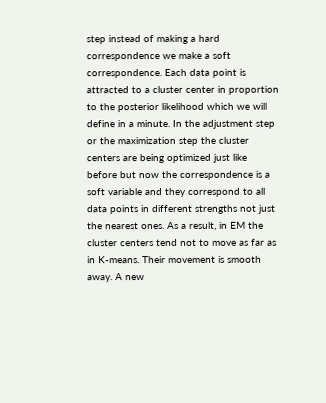step instead of making a hard correspondence we make a soft correspondence. Each data point is attracted to a cluster center in proportion to the posterior likelihood which we will define in a minute. In the adjustment step or the maximization step the cluster centers are being optimized just like before but now the correspondence is a soft variable and they correspond to all data points in different strengths not just the nearest ones. As a result, in EM the cluster centers tend not to move as far as in K-means. Their movement is smooth away. A new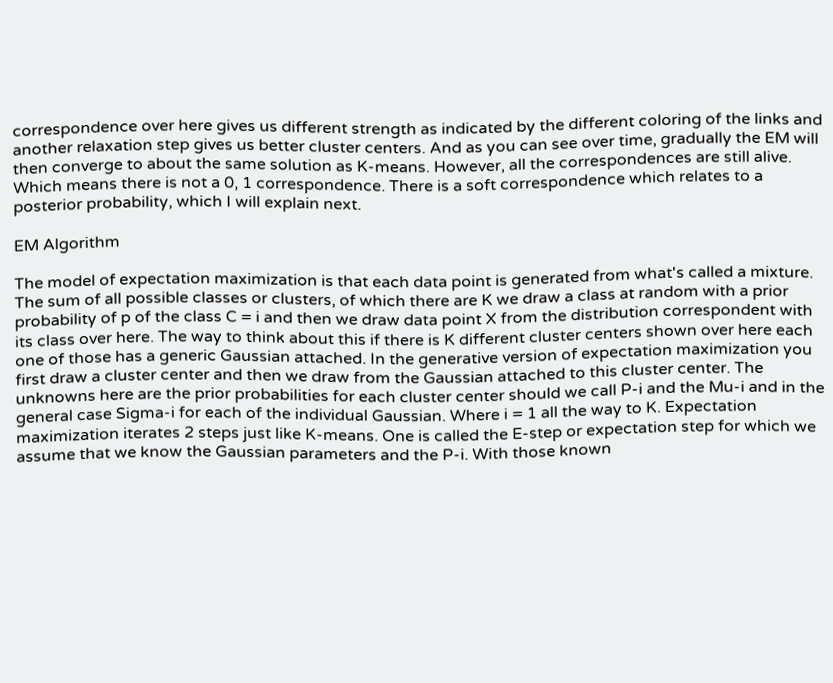correspondence over here gives us different strength as indicated by the different coloring of the links and another relaxation step gives us better cluster centers. And as you can see over time, gradually the EM will then converge to about the same solution as K-means. However, all the correspondences are still alive. Which means there is not a 0, 1 correspondence. There is a soft correspondence which relates to a posterior probability, which I will explain next.

EM Algorithm

The model of expectation maximization is that each data point is generated from what's called a mixture. The sum of all possible classes or clusters, of which there are K we draw a class at random with a prior probability of p of the class C = i and then we draw data point X from the distribution correspondent with its class over here. The way to think about this if there is K different cluster centers shown over here each one of those has a generic Gaussian attached. In the generative version of expectation maximization you first draw a cluster center and then we draw from the Gaussian attached to this cluster center. The unknowns here are the prior probabilities for each cluster center should we call P-i and the Mu-i and in the general case Sigma-i for each of the individual Gaussian. Where i = 1 all the way to K. Expectation maximization iterates 2 steps just like K-means. One is called the E-step or expectation step for which we assume that we know the Gaussian parameters and the P-i. With those known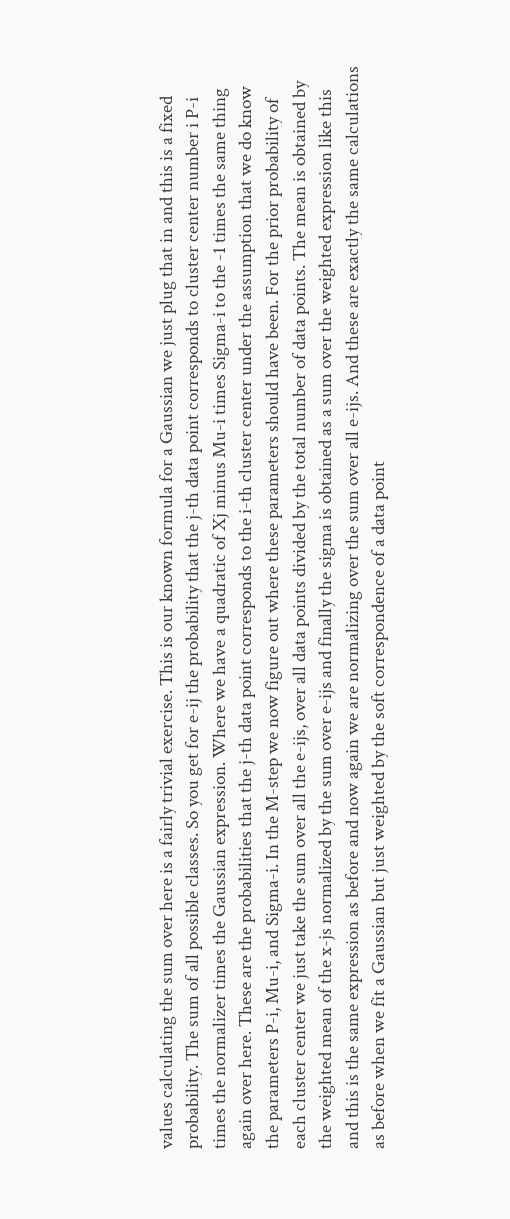values calculating the sum over here is a fairly trivial exercise. This is our known formula for a Gaussian we just plug that in and this is a fixed probability. The sum of all possible classes. So you get for e-ij the probability that the j-th data point corresponds to cluster center number i P-i times the normalizer times the Gaussian expression. Where we have a quadratic of Xj minus Mu-i times Sigma-i to the -1 times the same thing again over here. These are the probabilities that the j-th data point corresponds to the i-th cluster center under the assumption that we do know the parameters P-i, Mu-i, and Sigma-i. In the M-step we now figure out where these parameters should have been. For the prior probability of each cluster center we just take the sum over all the e-ijs, over all data points divided by the total number of data points. The mean is obtained by the weighted mean of the x-js normalized by the sum over e-ijs and finally the sigma is obtained as a sum over the weighted expression like this and this is the same expression as before and now again we are normalizing over the sum over all e-ijs. And these are exactly the same calculations as before when we fit a Gaussian but just weighted by the soft correspondence of a data point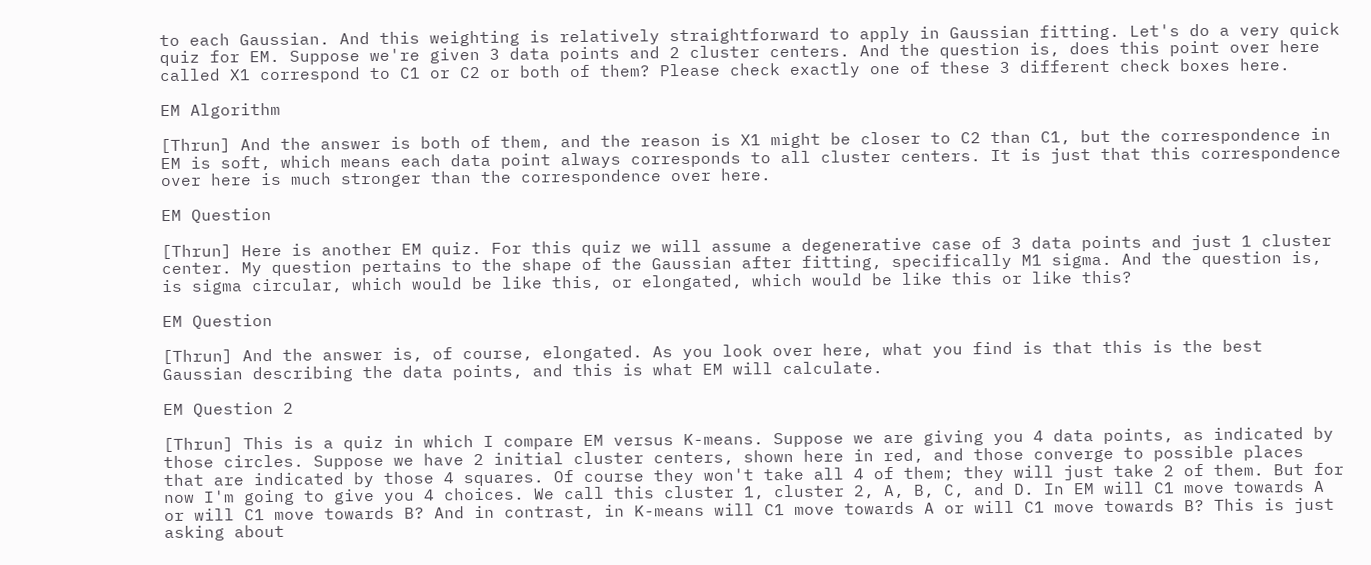to each Gaussian. And this weighting is relatively straightforward to apply in Gaussian fitting. Let's do a very quick quiz for EM. Suppose we're given 3 data points and 2 cluster centers. And the question is, does this point over here called X1 correspond to C1 or C2 or both of them? Please check exactly one of these 3 different check boxes here.

EM Algorithm

[Thrun] And the answer is both of them, and the reason is X1 might be closer to C2 than C1, but the correspondence in EM is soft, which means each data point always corresponds to all cluster centers. It is just that this correspondence over here is much stronger than the correspondence over here.

EM Question

[Thrun] Here is another EM quiz. For this quiz we will assume a degenerative case of 3 data points and just 1 cluster center. My question pertains to the shape of the Gaussian after fitting, specifically M1 sigma. And the question is, is sigma circular, which would be like this, or elongated, which would be like this or like this?

EM Question

[Thrun] And the answer is, of course, elongated. As you look over here, what you find is that this is the best Gaussian describing the data points, and this is what EM will calculate.

EM Question 2

[Thrun] This is a quiz in which I compare EM versus K-means. Suppose we are giving you 4 data points, as indicated by those circles. Suppose we have 2 initial cluster centers, shown here in red, and those converge to possible places that are indicated by those 4 squares. Of course they won't take all 4 of them; they will just take 2 of them. But for now I'm going to give you 4 choices. We call this cluster 1, cluster 2, A, B, C, and D. In EM will C1 move towards A or will C1 move towards B? And in contrast, in K-means will C1 move towards A or will C1 move towards B? This is just asking about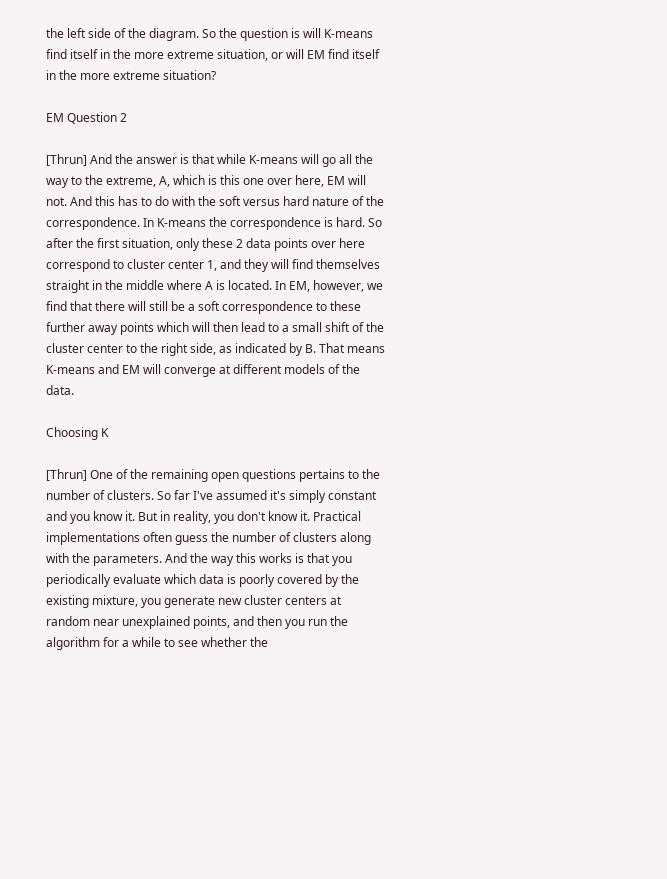the left side of the diagram. So the question is will K-means find itself in the more extreme situation, or will EM find itself in the more extreme situation?

EM Question 2

[Thrun] And the answer is that while K-means will go all the way to the extreme, A, which is this one over here, EM will not. And this has to do with the soft versus hard nature of the correspondence. In K-means the correspondence is hard. So after the first situation, only these 2 data points over here correspond to cluster center 1, and they will find themselves straight in the middle where A is located. In EM, however, we find that there will still be a soft correspondence to these further away points which will then lead to a small shift of the cluster center to the right side, as indicated by B. That means K-means and EM will converge at different models of the data.

Choosing K

[Thrun] One of the remaining open questions pertains to the number of clusters. So far I've assumed it's simply constant and you know it. But in reality, you don't know it. Practical implementations often guess the number of clusters along with the parameters. And the way this works is that you periodically evaluate which data is poorly covered by the existing mixture, you generate new cluster centers at random near unexplained points, and then you run the algorithm for a while to see whether the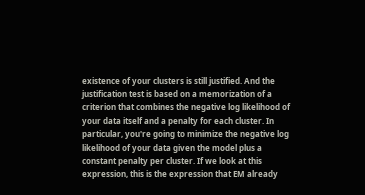existence of your clusters is still justified. And the justification test is based on a memorization of a criterion that combines the negative log likelihood of your data itself and a penalty for each cluster. In particular, you're going to minimize the negative log likelihood of your data given the model plus a constant penalty per cluster. If we look at this expression, this is the expression that EM already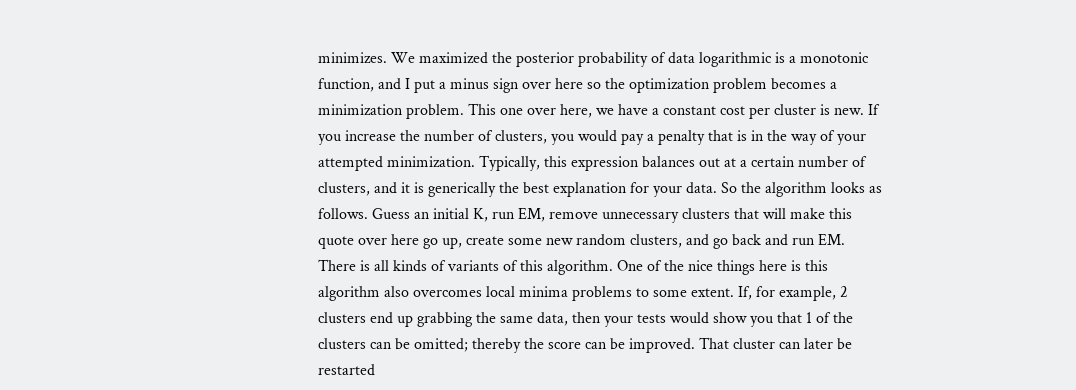minimizes. We maximized the posterior probability of data logarithmic is a monotonic function, and I put a minus sign over here so the optimization problem becomes a minimization problem. This one over here, we have a constant cost per cluster is new. If you increase the number of clusters, you would pay a penalty that is in the way of your attempted minimization. Typically, this expression balances out at a certain number of clusters, and it is generically the best explanation for your data. So the algorithm looks as follows. Guess an initial K, run EM, remove unnecessary clusters that will make this quote over here go up, create some new random clusters, and go back and run EM. There is all kinds of variants of this algorithm. One of the nice things here is this algorithm also overcomes local minima problems to some extent. If, for example, 2 clusters end up grabbing the same data, then your tests would show you that 1 of the clusters can be omitted; thereby the score can be improved. That cluster can later be restarted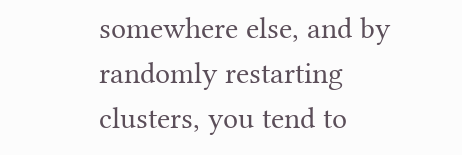somewhere else, and by randomly restarting clusters, you tend to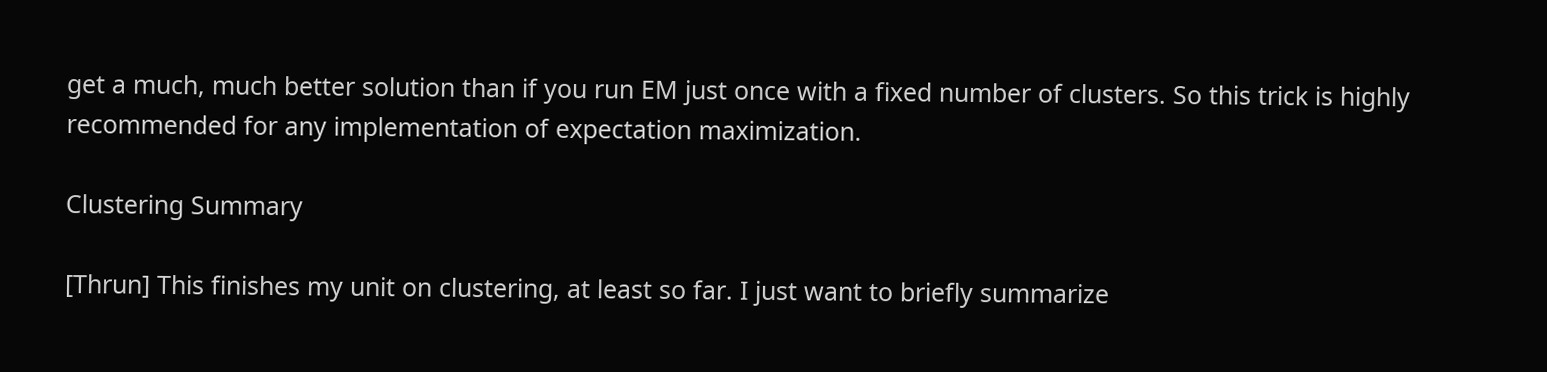get a much, much better solution than if you run EM just once with a fixed number of clusters. So this trick is highly recommended for any implementation of expectation maximization.

Clustering Summary

[Thrun] This finishes my unit on clustering, at least so far. I just want to briefly summarize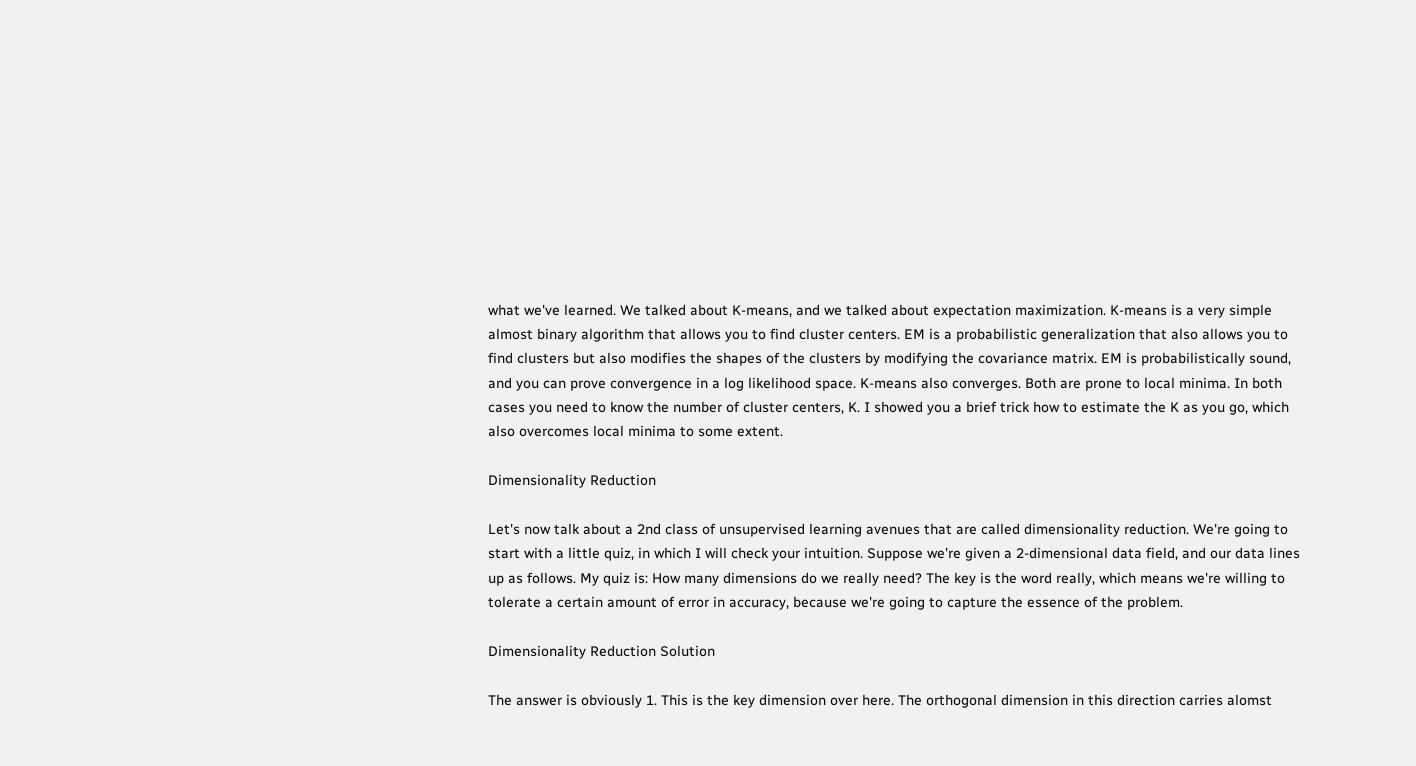what we've learned. We talked about K-means, and we talked about expectation maximization. K-means is a very simple almost binary algorithm that allows you to find cluster centers. EM is a probabilistic generalization that also allows you to find clusters but also modifies the shapes of the clusters by modifying the covariance matrix. EM is probabilistically sound, and you can prove convergence in a log likelihood space. K-means also converges. Both are prone to local minima. In both cases you need to know the number of cluster centers, K. I showed you a brief trick how to estimate the K as you go, which also overcomes local minima to some extent.

Dimensionality Reduction

Let's now talk about a 2nd class of unsupervised learning avenues that are called dimensionality reduction. We're going to start with a little quiz, in which I will check your intuition. Suppose we're given a 2-dimensional data field, and our data lines up as follows. My quiz is: How many dimensions do we really need? The key is the word really, which means we're willing to tolerate a certain amount of error in accuracy, because we're going to capture the essence of the problem.

Dimensionality Reduction Solution

The answer is obviously 1. This is the key dimension over here. The orthogonal dimension in this direction carries alomst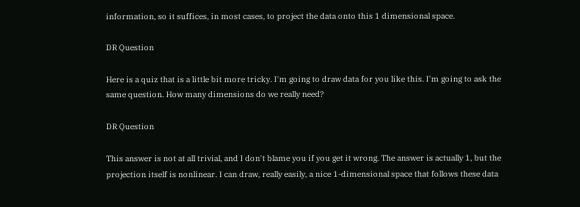information, so it suffices, in most cases, to project the data onto this 1 dimensional space.

DR Question

Here is a quiz that is a little bit more tricky. I'm going to draw data for you like this. I'm going to ask the same question. How many dimensions do we really need?

DR Question

This answer is not at all trivial, and I don't blame you if you get it wrong. The answer is actually 1, but the projection itself is nonlinear. I can draw, really easily, a nice 1-dimensional space that follows these data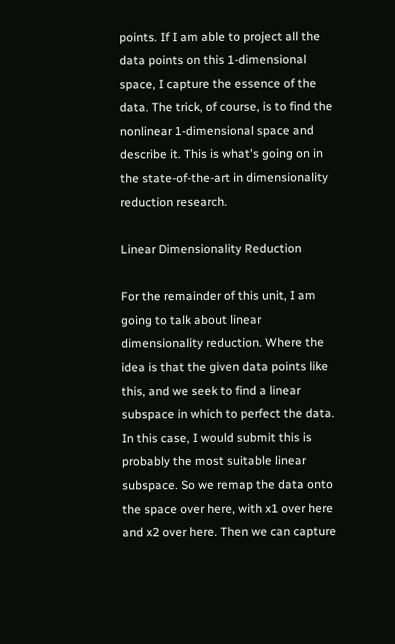points. If I am able to project all the data points on this 1-dimensional space, I capture the essence of the data. The trick, of course, is to find the nonlinear 1-dimensional space and describe it. This is what's going on in the state-of-the-art in dimensionality reduction research.

Linear Dimensionality Reduction

For the remainder of this unit, I am going to talk about linear dimensionality reduction. Where the idea is that the given data points like this, and we seek to find a linear subspace in which to perfect the data. In this case, I would submit this is probably the most suitable linear subspace. So we remap the data onto the space over here, with x1 over here and x2 over here. Then we can capture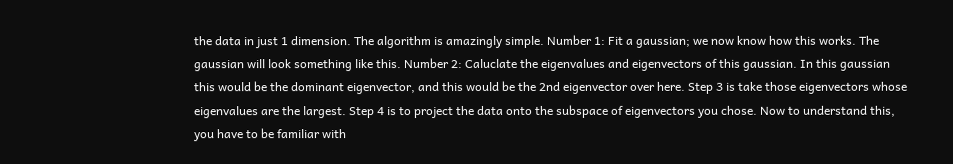the data in just 1 dimension. The algorithm is amazingly simple. Number 1: Fit a gaussian; we now know how this works. The gaussian will look something like this. Number 2: Caluclate the eigenvalues and eigenvectors of this gaussian. In this gaussian this would be the dominant eigenvector, and this would be the 2nd eigenvector over here. Step 3 is take those eigenvectors whose eigenvalues are the largest. Step 4 is to project the data onto the subspace of eigenvectors you chose. Now to understand this, you have to be familiar with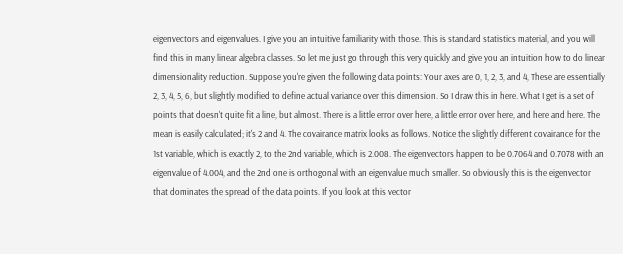eigenvectors and eigenvalues. I give you an intuitive familiarity with those. This is standard statistics material, and you will find this in many linear algebra classes. So let me just go through this very quickly and give you an intuition how to do linear dimensionality reduction. Suppose you're given the following data points: Your axes are 0, 1, 2, 3, and 4, These are essentially 2, 3, 4, 5, 6, but slightly modified to define actual variance over this dimension. So I draw this in here. What I get is a set of points that doesn't quite fit a line, but almost. There is a little error over here, a little error over here, and here and here. The mean is easily calculated; it's 2 and 4. The covairance matrix looks as follows. Notice the slightly different covairance for the 1st variable, which is exactly 2, to the 2nd variable, which is 2.008. The eigenvectors happen to be 0.7064 and 0.7078 with an eigenvalue of 4.004, and the 2nd one is orthogonal with an eigenvalue much smaller. So obviously this is the eigenvector that dominates the spread of the data points. If you look at this vector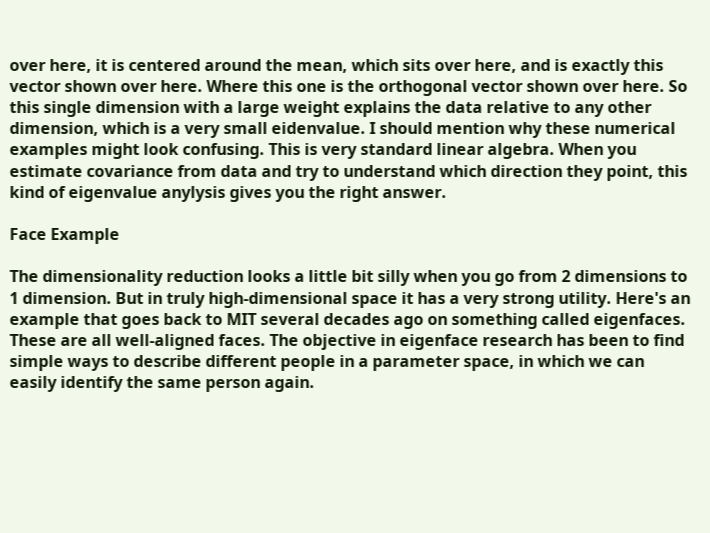over here, it is centered around the mean, which sits over here, and is exactly this vector shown over here. Where this one is the orthogonal vector shown over here. So this single dimension with a large weight explains the data relative to any other dimension, which is a very small eidenvalue. I should mention why these numerical examples might look confusing. This is very standard linear algebra. When you estimate covariance from data and try to understand which direction they point, this kind of eigenvalue anylysis gives you the right answer.

Face Example

The dimensionality reduction looks a little bit silly when you go from 2 dimensions to 1 dimension. But in truly high-dimensional space it has a very strong utility. Here's an example that goes back to MIT several decades ago on something called eigenfaces. These are all well-aligned faces. The objective in eigenface research has been to find simple ways to describe different people in a parameter space, in which we can easily identify the same person again.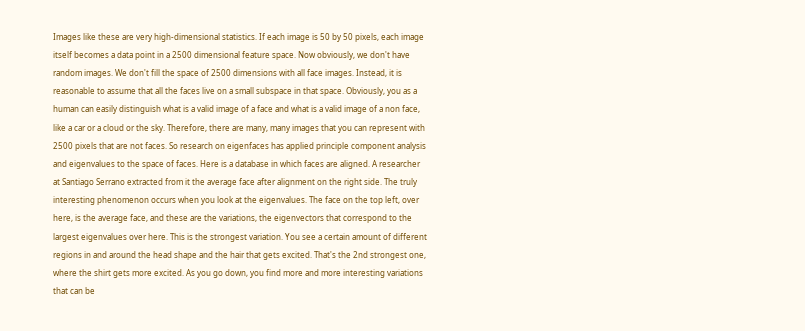Images like these are very high-dimensional statistics. If each image is 50 by 50 pixels, each image itself becomes a data point in a 2500 dimensional feature space. Now obviously, we don't have random images. We don't fill the space of 2500 dimensions with all face images. Instead, it is reasonable to assume that all the faces live on a small subspace in that space. Obviously, you as a human can easily distinguish what is a valid image of a face and what is a valid image of a non face, like a car or a cloud or the sky. Therefore, there are many, many images that you can represent with 2500 pixels that are not faces. So research on eigenfaces has applied principle component analysis and eigenvalues to the space of faces. Here is a database in which faces are aligned. A researcher at Santiago Serrano extracted from it the average face after alignment on the right side. The truly interesting phenomenon occurs when you look at the eigenvalues. The face on the top left, over here, is the average face, and these are the variations, the eigenvectors that correspond to the largest eigenvalues over here. This is the strongest variation. You see a certain amount of different regions in and around the head shape and the hair that gets excited. That's the 2nd strongest one, where the shirt gets more excited. As you go down, you find more and more interesting variations that can be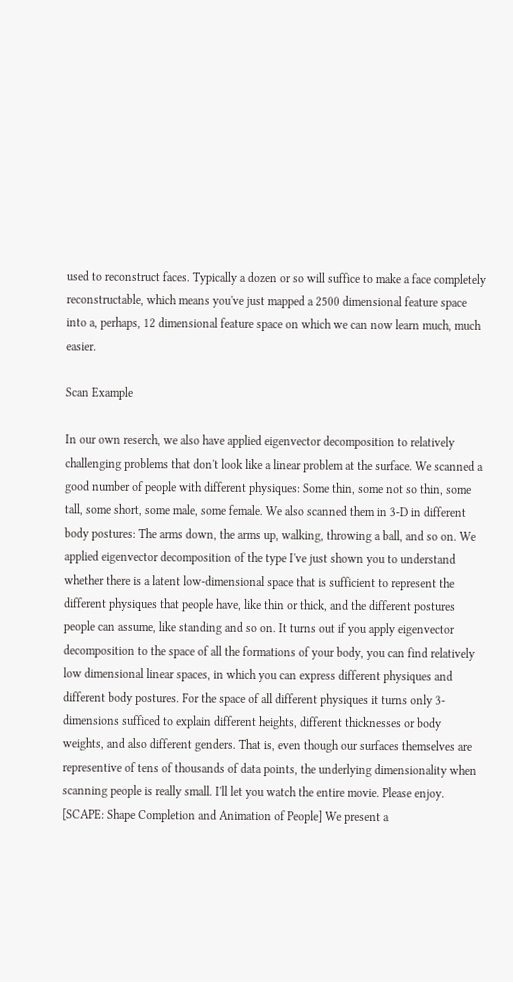used to reconstruct faces. Typically a dozen or so will suffice to make a face completely reconstructable, which means you've just mapped a 2500 dimensional feature space into a, perhaps, 12 dimensional feature space on which we can now learn much, much easier.

Scan Example

In our own reserch, we also have applied eigenvector decomposition to relatively challenging problems that don't look like a linear problem at the surface. We scanned a good number of people with different physiques: Some thin, some not so thin, some tall, some short, some male, some female. We also scanned them in 3-D in different body postures: The arms down, the arms up, walking, throwing a ball, and so on. We applied eigenvector decomposition of the type I've just shown you to understand whether there is a latent low-dimensional space that is sufficient to represent the different physiques that people have, like thin or thick, and the different postures people can assume, like standing and so on. It turns out if you apply eigenvector decomposition to the space of all the formations of your body, you can find relatively low dimensional linear spaces, in which you can express different physiques and different body postures. For the space of all different physiques it turns only 3-dimensions sufficed to explain different heights, different thicknesses or body weights, and also different genders. That is, even though our surfaces themselves are representive of tens of thousands of data points, the underlying dimensionality when scanning people is really small. I'll let you watch the entire movie. Please enjoy. [SCAPE: Shape Completion and Animation of People] We present a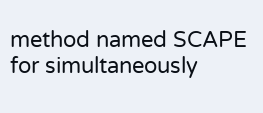method named SCAPE for simultaneously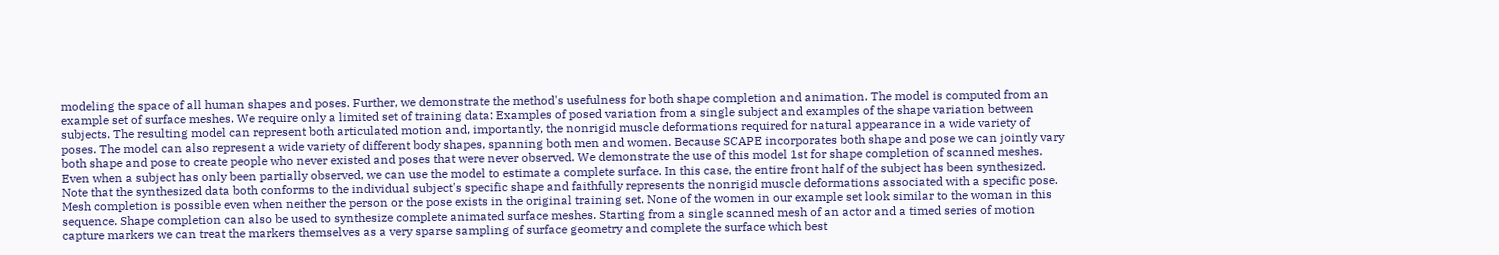modeling the space of all human shapes and poses. Further, we demonstrate the method's usefulness for both shape completion and animation. The model is computed from an example set of surface meshes. We require only a limited set of training data: Examples of posed variation from a single subject and examples of the shape variation between subjects. The resulting model can represent both articulated motion and, importantly, the nonrigid muscle deformations required for natural appearance in a wide variety of poses. The model can also represent a wide variety of different body shapes, spanning both men and women. Because SCAPE incorporates both shape and pose we can jointly vary both shape and pose to create people who never existed and poses that were never observed. We demonstrate the use of this model 1st for shape completion of scanned meshes. Even when a subject has only been partially observed, we can use the model to estimate a complete surface. In this case, the entire front half of the subject has been synthesized. Note that the synthesized data both conforms to the individual subject's specific shape and faithfully represents the nonrigid muscle deformations associated with a specific pose. Mesh completion is possible even when neither the person or the pose exists in the original training set. None of the women in our example set look similar to the woman in this sequence. Shape completion can also be used to synthesize complete animated surface meshes. Starting from a single scanned mesh of an actor and a timed series of motion capture markers we can treat the markers themselves as a very sparse sampling of surface geometry and complete the surface which best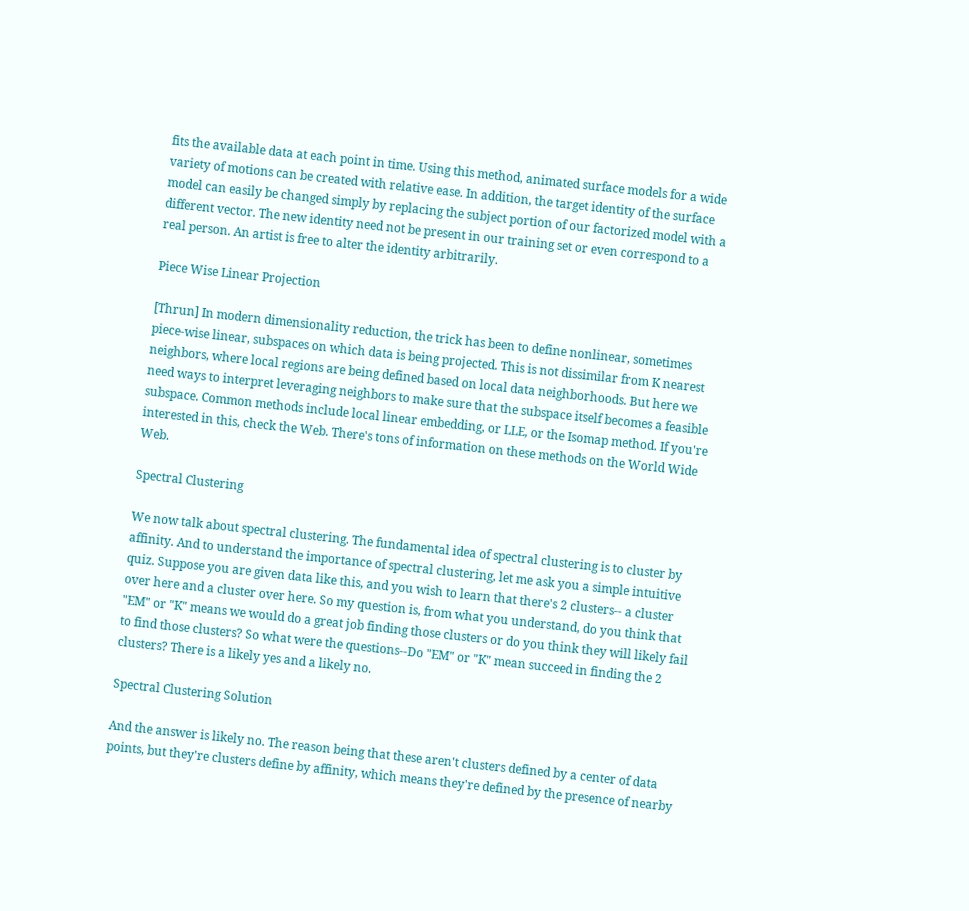fits the available data at each point in time. Using this method, animated surface models for a wide variety of motions can be created with relative ease. In addition, the target identity of the surface model can easily be changed simply by replacing the subject portion of our factorized model with a different vector. The new identity need not be present in our training set or even correspond to a real person. An artist is free to alter the identity arbitrarily.

Piece Wise Linear Projection

[Thrun] In modern dimensionality reduction, the trick has been to define nonlinear, sometimes piece-wise linear, subspaces on which data is being projected. This is not dissimilar from K nearest neighbors, where local regions are being defined based on local data neighborhoods. But here we need ways to interpret leveraging neighbors to make sure that the subspace itself becomes a feasible subspace. Common methods include local linear embedding, or LLE, or the Isomap method. If you're interested in this, check the Web. There's tons of information on these methods on the World Wide Web.

Spectral Clustering

We now talk about spectral clustering. The fundamental idea of spectral clustering is to cluster by affinity. And to understand the importance of spectral clustering, let me ask you a simple intuitive quiz. Suppose you are given data like this, and you wish to learn that there's 2 clusters-- a cluster over here and a cluster over here. So my question is, from what you understand, do you think that "EM" or "K" means we would do a great job finding those clusters or do you think they will likely fail to find those clusters? So what were the questions--Do "EM" or "K" mean succeed in finding the 2 clusters? There is a likely yes and a likely no.

Spectral Clustering Solution

And the answer is likely no. The reason being that these aren't clusters defined by a center of data points, but they're clusters define by affinity, which means they're defined by the presence of nearby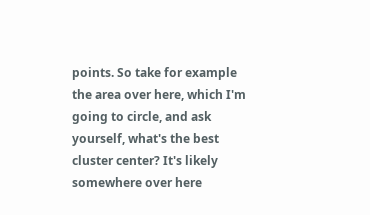points. So take for example the area over here, which I'm going to circle, and ask yourself, what's the best cluster center? It's likely somewhere over here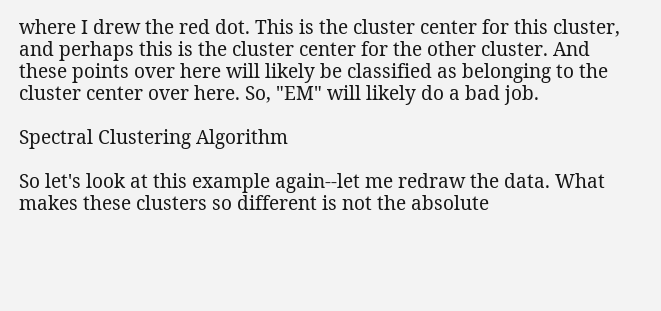where I drew the red dot. This is the cluster center for this cluster, and perhaps this is the cluster center for the other cluster. And these points over here will likely be classified as belonging to the cluster center over here. So, "EM" will likely do a bad job.

Spectral Clustering Algorithm

So let's look at this example again--let me redraw the data. What makes these clusters so different is not the absolute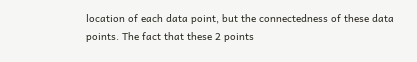location of each data point, but the connectedness of these data points. The fact that these 2 points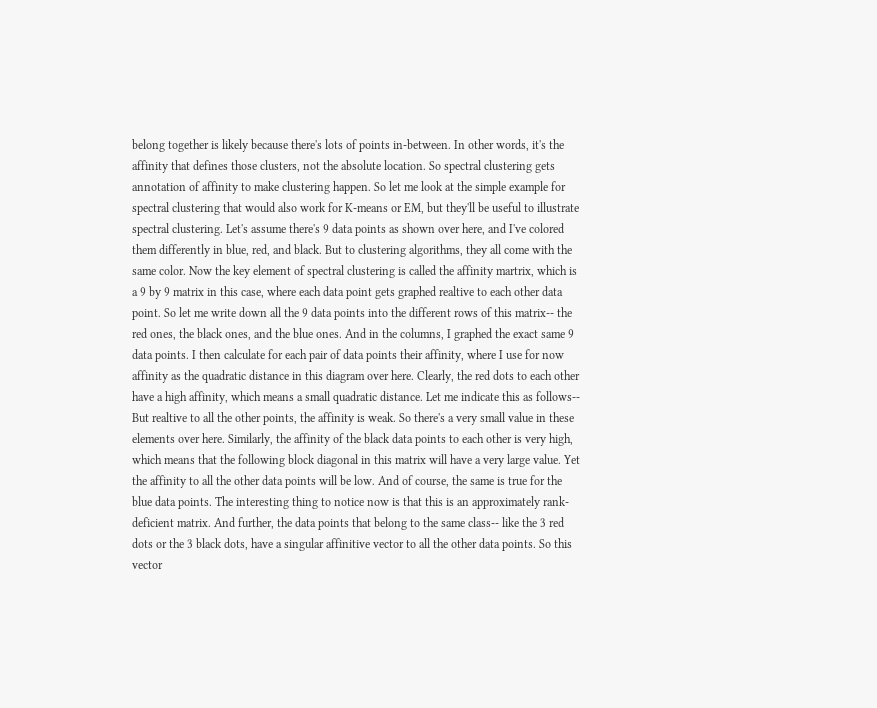belong together is likely because there's lots of points in-between. In other words, it's the affinity that defines those clusters, not the absolute location. So spectral clustering gets annotation of affinity to make clustering happen. So let me look at the simple example for spectral clustering that would also work for K-means or EM, but they'll be useful to illustrate spectral clustering. Let's assume there's 9 data points as shown over here, and I've colored them differently in blue, red, and black. But to clustering algorithms, they all come with the same color. Now the key element of spectral clustering is called the affinity martrix, which is a 9 by 9 matrix in this case, where each data point gets graphed realtive to each other data point. So let me write down all the 9 data points into the different rows of this matrix-- the red ones, the black ones, and the blue ones. And in the columns, I graphed the exact same 9 data points. I then calculate for each pair of data points their affinity, where I use for now affinity as the quadratic distance in this diagram over here. Clearly, the red dots to each other have a high affinity, which means a small quadratic distance. Let me indicate this as follows-- But realtive to all the other points, the affinity is weak. So there's a very small value in these elements over here. Similarly, the affinity of the black data points to each other is very high, which means that the following block diagonal in this matrix will have a very large value. Yet the affinity to all the other data points will be low. And of course, the same is true for the blue data points. The interesting thing to notice now is that this is an approximately rank-deficient matrix. And further, the data points that belong to the same class-- like the 3 red dots or the 3 black dots, have a singular affinitive vector to all the other data points. So this vector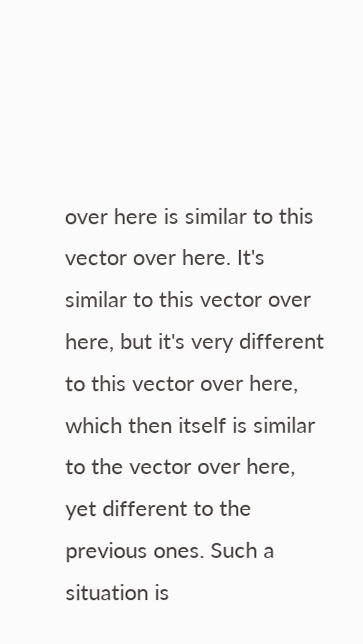over here is similar to this vector over here. It's similar to this vector over here, but it's very different to this vector over here, which then itself is similar to the vector over here, yet different to the previous ones. Such a situation is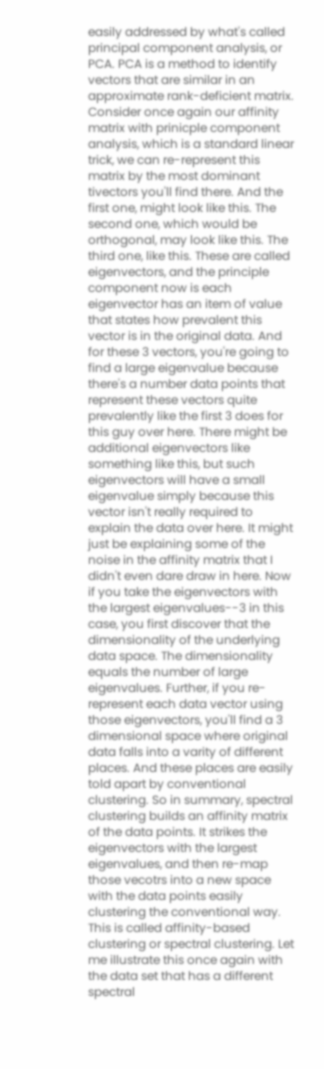easily addressed by what's called principal component analysis, or PCA. PCA is a method to identify vectors that are similar in an approximate rank-deficient matrix. Consider once again our affinity matrix with prinicple component analysis, which is a standard linear trick, we can re-represent this matrix by the most dominant tivectors you'll find there. And the first one, might look like this. The second one, which would be orthogonal, may look like this. The third one, like this. These are called eigenvectors, and the principle component now is each eigenvector has an item of value that states how prevalent this vector is in the original data. And for these 3 vectors, you're going to find a large eigenvalue because there's a number data points that represent these vectors quite prevalently like the first 3 does for this guy over here. There might be additional eigenvectors like something like this, but such eigenvectors will have a small eigenvalue simply because this vector isn't really required to explain the data over here. It might just be explaining some of the noise in the affinity matrix that I didn't even dare draw in here. Now if you take the eigenvectors with the largest eigenvalues--3 in this case, you first discover that the dimensionality of the underlying data space. The dimensionality equals the number of large eigenvalues. Further, if you re-represent each data vector using those eigenvectors, you'll find a 3 dimensional space where original data falls into a varity of different places. And these places are easily told apart by conventional clustering. So in summary, spectral clustering builds an affinity matrix of the data points. It strikes the eigenvectors with the largest eigenvalues, and then re-map those vecotrs into a new space with the data points easily clustering the conventional way. This is called affinity-based clustering or spectral clustering. Let me illustrate this once again with the data set that has a different spectral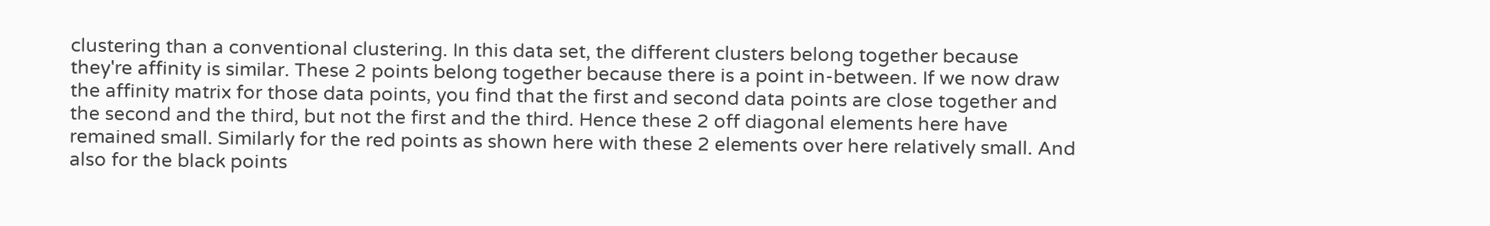clustering than a conventional clustering. In this data set, the different clusters belong together because they're affinity is similar. These 2 points belong together because there is a point in-between. If we now draw the affinity matrix for those data points, you find that the first and second data points are close together and the second and the third, but not the first and the third. Hence these 2 off diagonal elements here have remained small. Similarly for the red points as shown here with these 2 elements over here relatively small. And also for the black points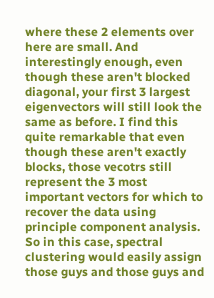where these 2 elements over here are small. And interestingly enough, even though these aren't blocked diagonal, your first 3 largest eigenvectors will still look the same as before. I find this quite remarkable that even though these aren't exactly blocks, those vecotrs still represent the 3 most important vectors for which to recover the data using principle component analysis. So in this case, spectral clustering would easily assign those guys and those guys and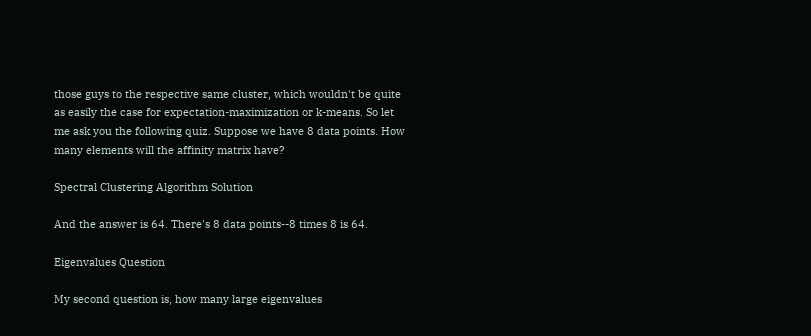those guys to the respective same cluster, which wouldn't be quite as easily the case for expectation-maximization or k-means. So let me ask you the following quiz. Suppose we have 8 data points. How many elements will the affinity matrix have?

Spectral Clustering Algorithm Solution

And the answer is 64. There's 8 data points--8 times 8 is 64.

Eigenvalues Question

My second question is, how many large eigenvalues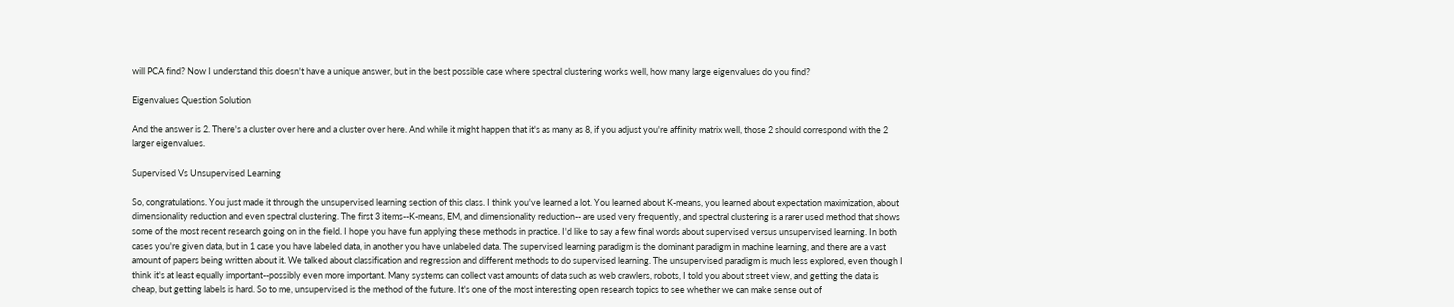will PCA find? Now I understand this doesn't have a unique answer, but in the best possible case where spectral clustering works well, how many large eigenvalues do you find?

Eigenvalues Question Solution

And the answer is 2. There's a cluster over here and a cluster over here. And while it might happen that it's as many as 8, if you adjust you're affinity matrix well, those 2 should correspond with the 2 larger eigenvalues.

Supervised Vs Unsupervised Learning

So, congratulations. You just made it through the unsupervised learning section of this class. I think you've learned a lot. You learned about K-means, you learned about expectation maximization, about dimensionality reduction and even spectral clustering. The first 3 items--K-means, EM, and dimensionality reduction-- are used very frequently, and spectral clustering is a rarer used method that shows some of the most recent research going on in the field. I hope you have fun applying these methods in practice. I'd like to say a few final words about supervised versus unsupervised learning. In both cases you're given data, but in 1 case you have labeled data, in another you have unlabeled data. The supervised learning paradigm is the dominant paradigm in machine learning, and there are a vast amount of papers being written about it. We talked about classification and regression and different methods to do supervised learning. The unsupervised paradigm is much less explored, even though I think it's at least equally important--possibly even more important. Many systems can collect vast amounts of data such as web crawlers, robots, I told you about street view, and getting the data is cheap, but getting labels is hard. So to me, unsupervised is the method of the future. It's one of the most interesting open research topics to see whether we can make sense out of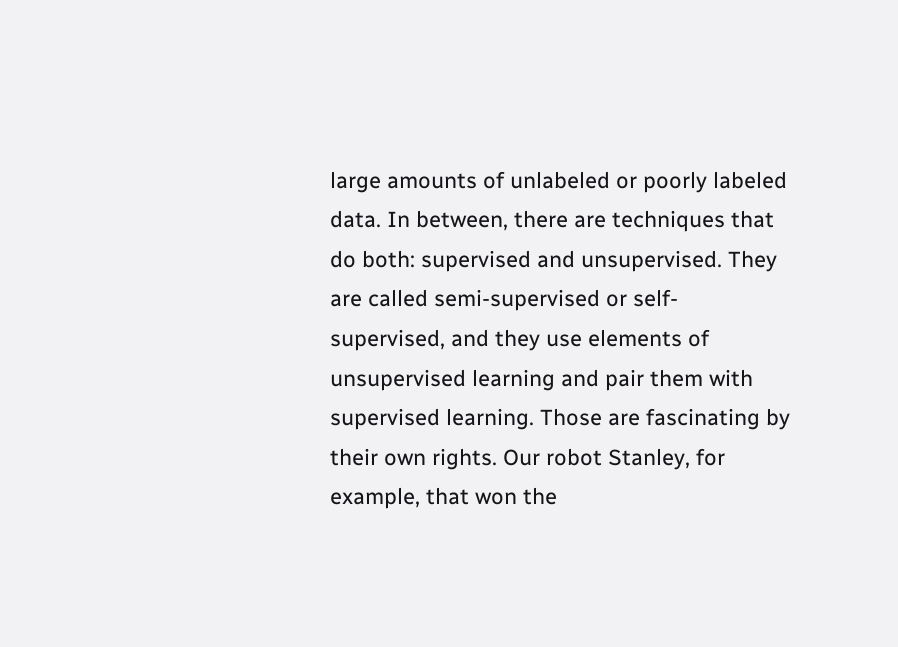large amounts of unlabeled or poorly labeled data. In between, there are techniques that do both: supervised and unsupervised. They are called semi-supervised or self-supervised, and they use elements of unsupervised learning and pair them with supervised learning. Those are fascinating by their own rights. Our robot Stanley, for example, that won the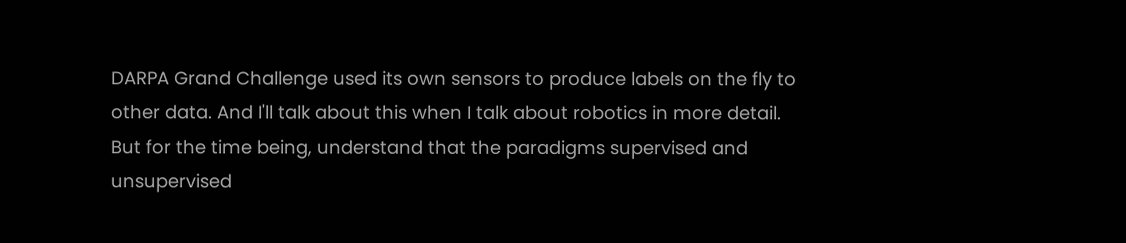DARPA Grand Challenge used its own sensors to produce labels on the fly to other data. And I'll talk about this when I talk about robotics in more detail. But for the time being, understand that the paradigms supervised and unsupervised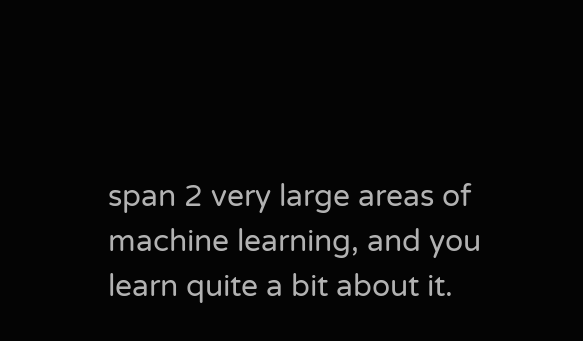span 2 very large areas of machine learning, and you learn quite a bit about it.